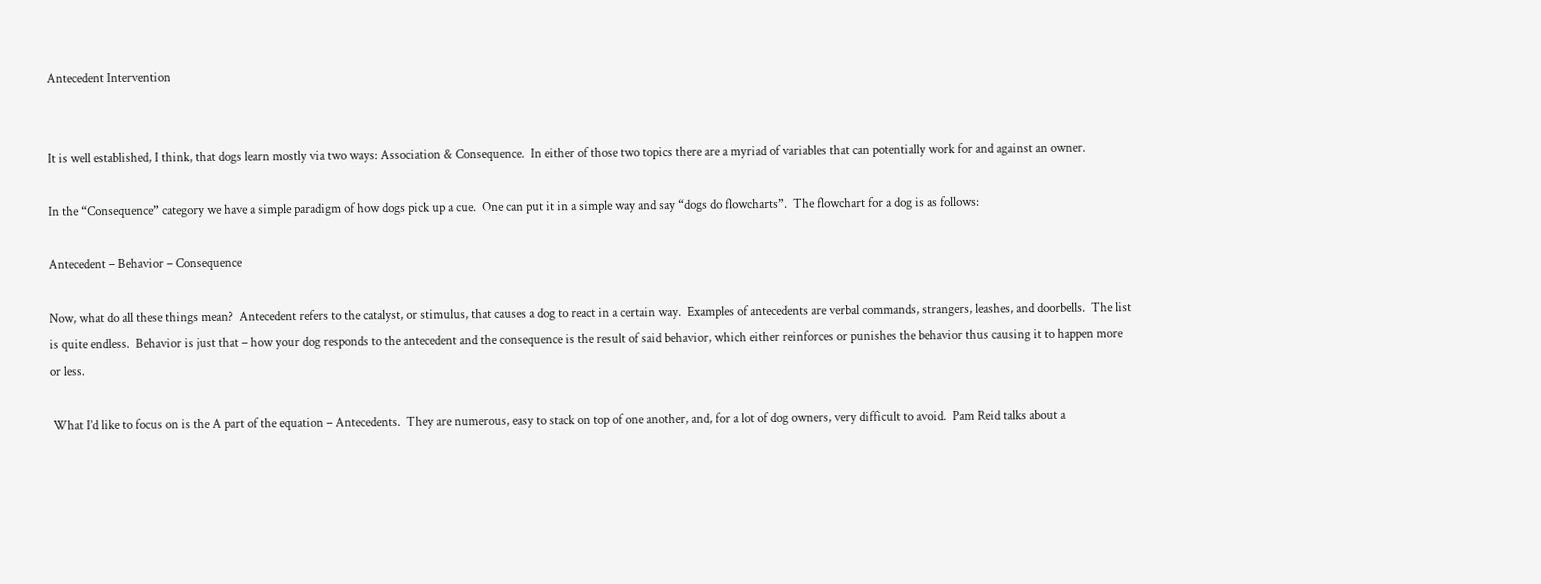Antecedent Intervention


It is well established, I think, that dogs learn mostly via two ways: Association & Consequence.  In either of those two topics there are a myriad of variables that can potentially work for and against an owner.

In the “Consequence” category we have a simple paradigm of how dogs pick up a cue.  One can put it in a simple way and say “dogs do flowcharts”.  The flowchart for a dog is as follows:

Antecedent – Behavior – Consequence

Now, what do all these things mean?  Antecedent refers to the catalyst, or stimulus, that causes a dog to react in a certain way.  Examples of antecedents are verbal commands, strangers, leashes, and doorbells.  The list is quite endless.  Behavior is just that – how your dog responds to the antecedent and the consequence is the result of said behavior, which either reinforces or punishes the behavior thus causing it to happen more or less.

 What I’d like to focus on is the A part of the equation – Antecedents.  They are numerous, easy to stack on top of one another, and, for a lot of dog owners, very difficult to avoid.  Pam Reid talks about a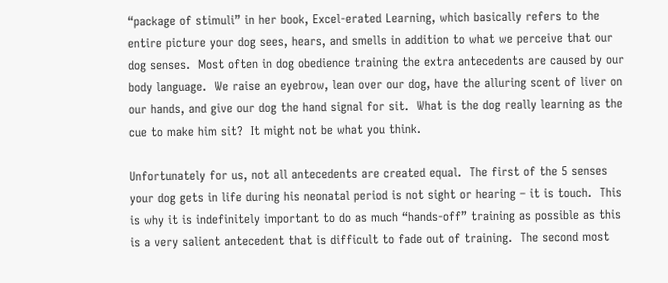“package of stimuli” in her book, Excel-erated Learning, which basically refers to the entire picture your dog sees, hears, and smells in addition to what we perceive that our dog senses.  Most often in dog obedience training the extra antecedents are caused by our body language.  We raise an eyebrow, lean over our dog, have the alluring scent of liver on our hands, and give our dog the hand signal for sit.  What is the dog really learning as the cue to make him sit?  It might not be what you think.

Unfortunately for us, not all antecedents are created equal.  The first of the 5 senses your dog gets in life during his neonatal period is not sight or hearing – it is touch.  This is why it is indefinitely important to do as much “hands-off” training as possible as this is a very salient antecedent that is difficult to fade out of training.  The second most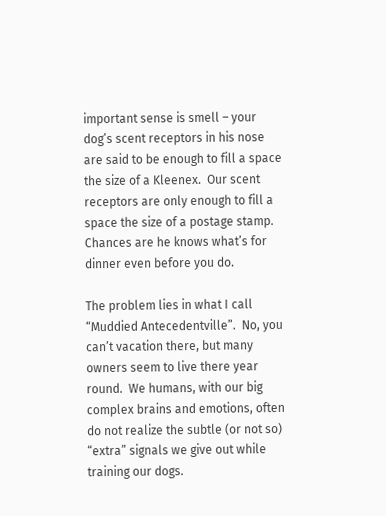important sense is smell – your dog’s scent receptors in his nose are said to be enough to fill a space the size of a Kleenex.  Our scent receptors are only enough to fill a space the size of a postage stamp.  Chances are he knows what’s for dinner even before you do.

The problem lies in what I call “Muddied Antecedentville”.  No, you can’t vacation there, but many owners seem to live there year round.  We humans, with our big complex brains and emotions, often do not realize the subtle (or not so) “extra” signals we give out while training our dogs.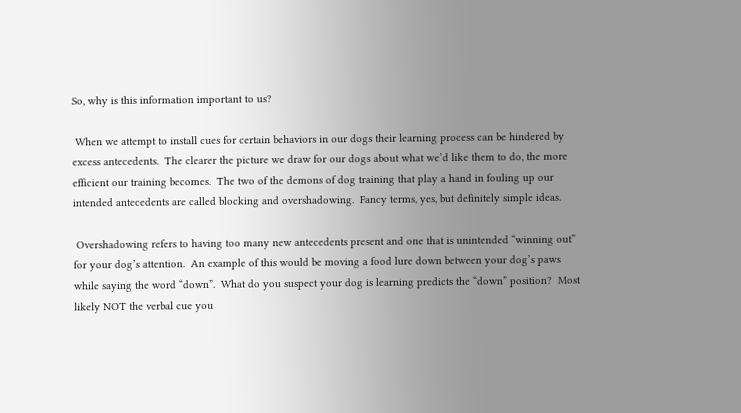So, why is this information important to us?

 When we attempt to install cues for certain behaviors in our dogs their learning process can be hindered by excess antecedents.  The clearer the picture we draw for our dogs about what we’d like them to do, the more efficient our training becomes.  The two of the demons of dog training that play a hand in fouling up our intended antecedents are called blocking and overshadowing.  Fancy terms, yes, but definitely simple ideas.

 Overshadowing refers to having too many new antecedents present and one that is unintended “winning out” for your dog’s attention.  An example of this would be moving a food lure down between your dog’s paws while saying the word “down”.  What do you suspect your dog is learning predicts the “down” position?  Most likely NOT the verbal cue you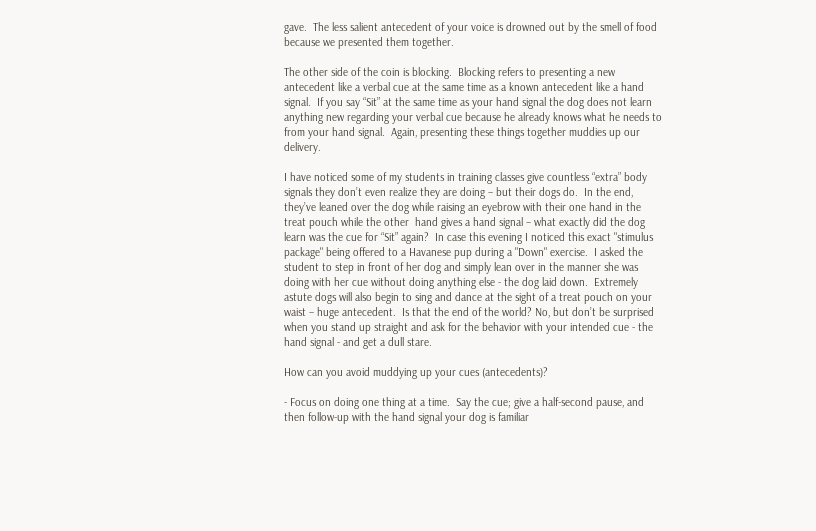gave.  The less salient antecedent of your voice is drowned out by the smell of food because we presented them together.

The other side of the coin is blocking.  Blocking refers to presenting a new antecedent like a verbal cue at the same time as a known antecedent like a hand signal.  If you say “Sit” at the same time as your hand signal the dog does not learn anything new regarding your verbal cue because he already knows what he needs to from your hand signal.  Again, presenting these things together muddies up our delivery.

I have noticed some of my students in training classes give countless “extra” body signals they don’t even realize they are doing – but their dogs do.  In the end, they’ve leaned over the dog while raising an eyebrow with their one hand in the treat pouch while the other  hand gives a hand signal – what exactly did the dog learn was the cue for “Sit” again?  In case this evening I noticed this exact "stimulus package" being offered to a Havanese pup during a "Down" exercise.  I asked the student to step in front of her dog and simply lean over in the manner she was doing with her cue without doing anything else - the dog laid down.  Extremely astute dogs will also begin to sing and dance at the sight of a treat pouch on your waist – huge antecedent.  Is that the end of the world? No, but don’t be surprised when you stand up straight and ask for the behavior with your intended cue - the hand signal - and get a dull stare.

How can you avoid muddying up your cues (antecedents)?

- Focus on doing one thing at a time.  Say the cue; give a half-second pause, and then follow-up with the hand signal your dog is familiar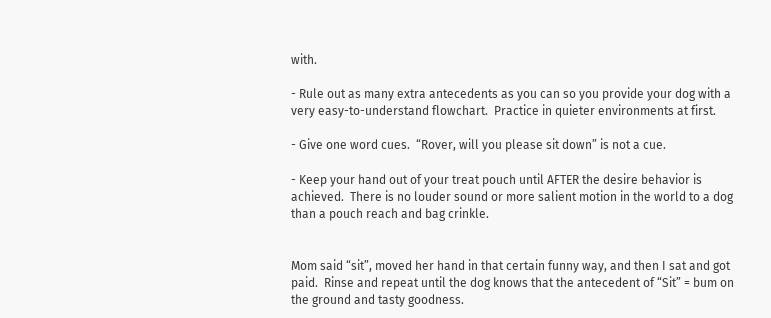with.

- Rule out as many extra antecedents as you can so you provide your dog with a very easy-to-understand flowchart.  Practice in quieter environments at first.

- Give one word cues.  “Rover, will you please sit down” is not a cue.

- Keep your hand out of your treat pouch until AFTER the desire behavior is achieved.  There is no louder sound or more salient motion in the world to a dog than a pouch reach and bag crinkle.


Mom said “sit”, moved her hand in that certain funny way, and then I sat and got paid.  Rinse and repeat until the dog knows that the antecedent of “Sit” = bum on the ground and tasty goodness.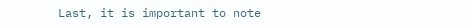Last, it is important to note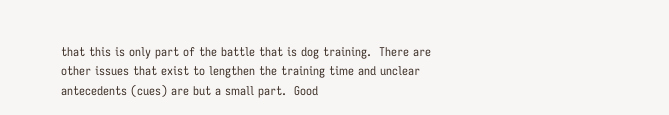that this is only part of the battle that is dog training.  There are other issues that exist to lengthen the training time and unclear antecedents (cues) are but a small part.  Good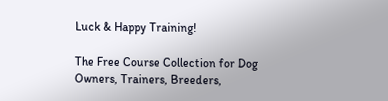Luck & Happy Training!

The Free Course Collection for Dog Owners, Trainers, Breeders,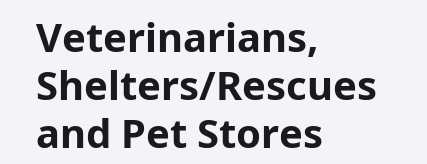Veterinarians, Shelters/Rescues and Pet Stores